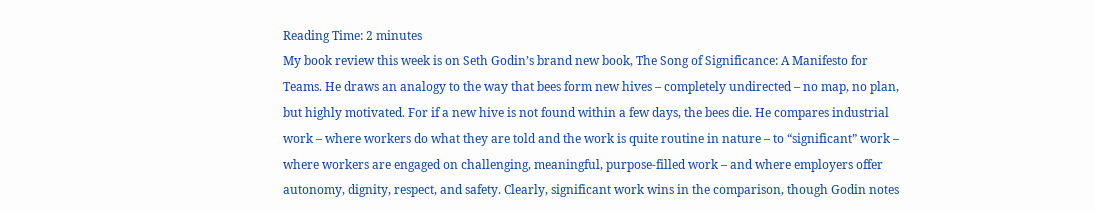Reading Time: 2 minutes
My book review this week is on Seth Godin’s brand new book, The Song of Significance: A Manifesto for Teams. He draws an analogy to the way that bees form new hives – completely undirected – no map, no plan, but highly motivated. For if a new hive is not found within a few days, the bees die. He compares industrial work – where workers do what they are told and the work is quite routine in nature – to “significant” work – where workers are engaged on challenging, meaningful, purpose-filled work – and where employers offer autonomy, dignity, respect, and safety. Clearly, significant work wins in the comparison, though Godin notes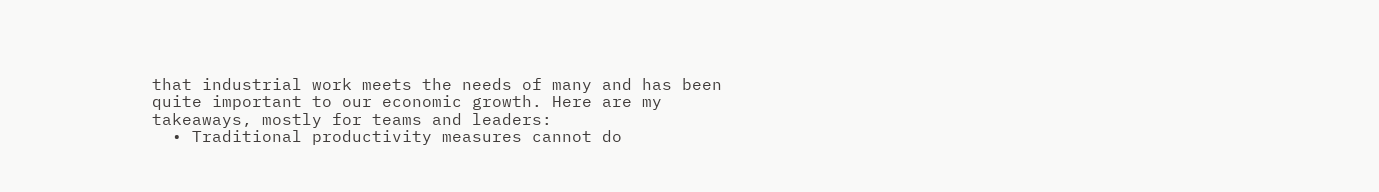that industrial work meets the needs of many and has been quite important to our economic growth. Here are my takeaways, mostly for teams and leaders:
  • Traditional productivity measures cannot do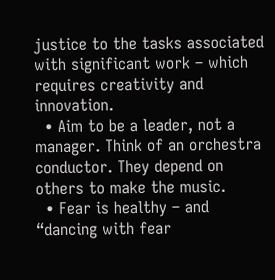justice to the tasks associated with significant work – which requires creativity and innovation.
  • Aim to be a leader, not a manager. Think of an orchestra conductor. They depend on others to make the music.
  • Fear is healthy – and “dancing with fear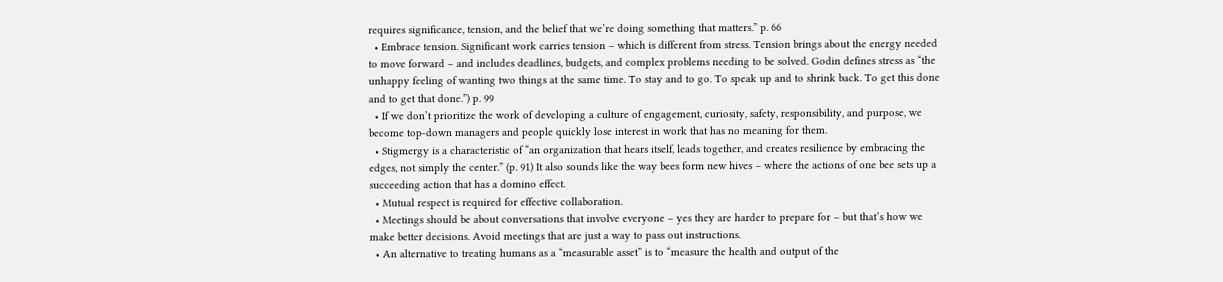requires significance, tension, and the belief that we’re doing something that matters.” p. 66
  • Embrace tension. Significant work carries tension – which is different from stress. Tension brings about the energy needed to move forward – and includes deadlines, budgets, and complex problems needing to be solved. Godin defines stress as “the unhappy feeling of wanting two things at the same time. To stay and to go. To speak up and to shrink back. To get this done and to get that done.”) p. 99
  • If we don’t prioritize the work of developing a culture of engagement, curiosity, safety, responsibility, and purpose, we become top-down managers and people quickly lose interest in work that has no meaning for them.
  • Stigmergy is a characteristic of “an organization that hears itself, leads together, and creates resilience by embracing the edges, not simply the center.” (p. 91) It also sounds like the way bees form new hives – where the actions of one bee sets up a succeeding action that has a domino effect.
  • Mutual respect is required for effective collaboration.
  • Meetings should be about conversations that involve everyone – yes they are harder to prepare for – but that’s how we make better decisions. Avoid meetings that are just a way to pass out instructions.
  • An alternative to treating humans as a “measurable asset” is to “measure the health and output of the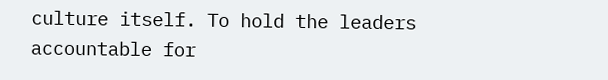culture itself. To hold the leaders accountable for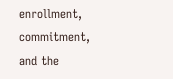enrollment, commitment, and the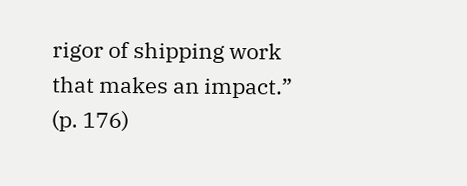rigor of shipping work that makes an impact.” (p. 176)